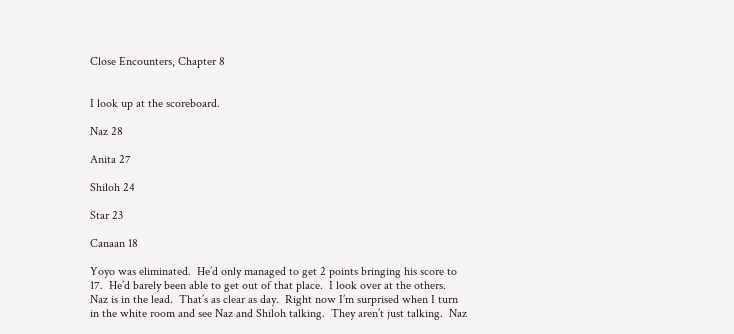Close Encounters, Chapter 8


I look up at the scoreboard.

Naz 28

Anita 27

Shiloh 24

Star 23

Canaan 18

Yoyo was eliminated.  He’d only managed to get 2 points bringing his score to 17.  He’d barely been able to get out of that place.  I look over at the others.  Naz is in the lead.  That’s as clear as day.  Right now I’m surprised when I turn in the white room and see Naz and Shiloh talking.  They aren’t just talking.  Naz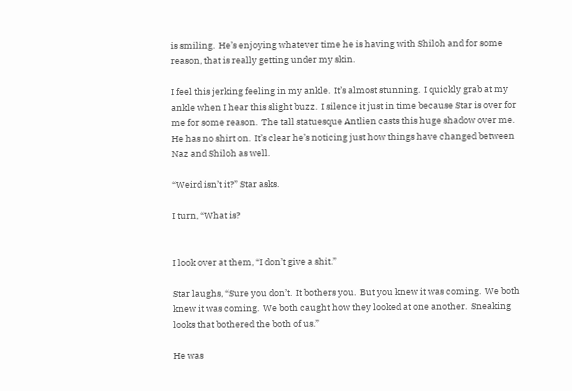is smiling.  He’s enjoying whatever time he is having with Shiloh and for some reason, that is really getting under my skin.

I feel this jerking feeling in my ankle.  It’s almost stunning.  I quickly grab at my ankle when I hear this slight buzz.  I silence it just in time because Star is over for me for some reason.  The tall statuesque Antlien casts this huge shadow over me.  He has no shirt on.  It’s clear he’s noticing just how things have changed between Naz and Shiloh as well.

“Weird isn’t it?” Star asks.

I turn, “What is?


I look over at them, “I don’t give a shit.”

Star laughs, “Sure you don’t.  It bothers you.  But you knew it was coming.  We both knew it was coming.  We both caught how they looked at one another.  Sneaking looks that bothered the both of us.”

He was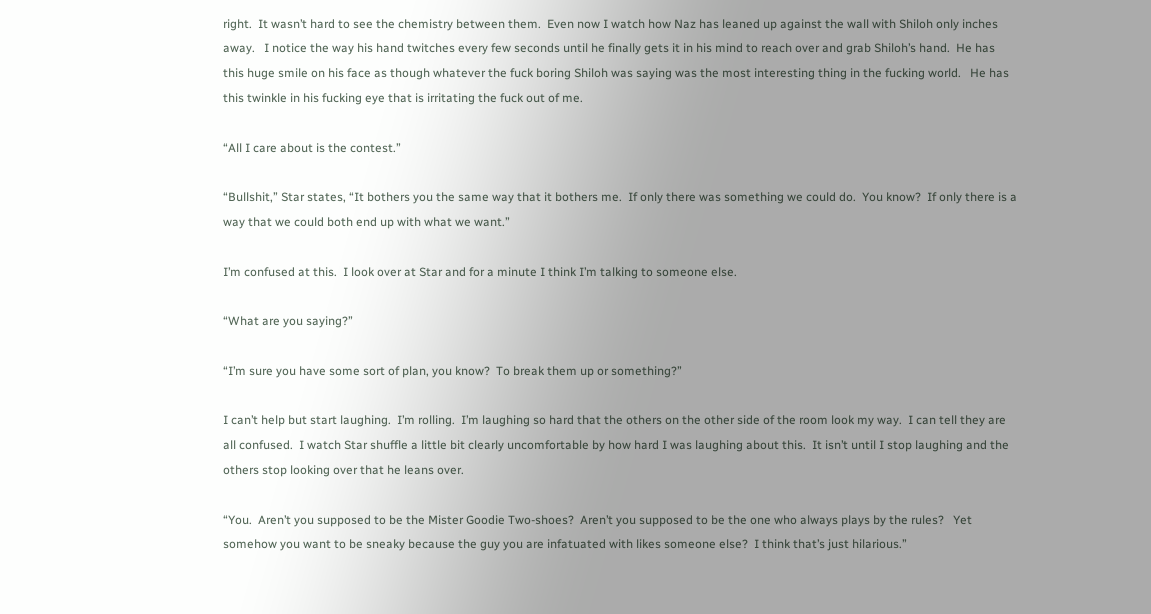right.  It wasn’t hard to see the chemistry between them.  Even now I watch how Naz has leaned up against the wall with Shiloh only inches away.   I notice the way his hand twitches every few seconds until he finally gets it in his mind to reach over and grab Shiloh’s hand.  He has this huge smile on his face as though whatever the fuck boring Shiloh was saying was the most interesting thing in the fucking world.   He has this twinkle in his fucking eye that is irritating the fuck out of me.

“All I care about is the contest.”

“Bullshit,” Star states, “It bothers you the same way that it bothers me.  If only there was something we could do.  You know?  If only there is a way that we could both end up with what we want.”

I’m confused at this.  I look over at Star and for a minute I think I’m talking to someone else.

“What are you saying?”

“I’m sure you have some sort of plan, you know?  To break them up or something?”

I can’t help but start laughing.  I’m rolling.  I’m laughing so hard that the others on the other side of the room look my way.  I can tell they are all confused.  I watch Star shuffle a little bit clearly uncomfortable by how hard I was laughing about this.  It isn’t until I stop laughing and the others stop looking over that he leans over.

“You.  Aren’t you supposed to be the Mister Goodie Two-shoes?  Aren’t you supposed to be the one who always plays by the rules?   Yet somehow you want to be sneaky because the guy you are infatuated with likes someone else?  I think that’s just hilarious.”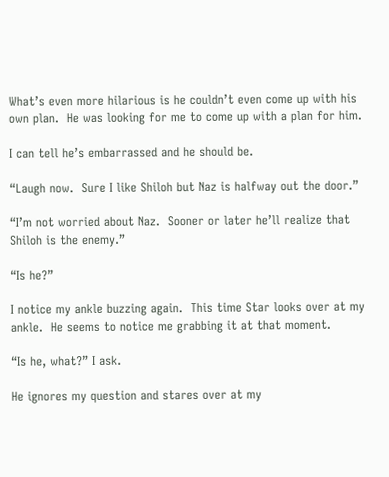What’s even more hilarious is he couldn’t even come up with his own plan.  He was looking for me to come up with a plan for him.

I can tell he’s embarrassed and he should be.

“Laugh now.  Sure I like Shiloh but Naz is halfway out the door.”

“I’m not worried about Naz.  Sooner or later he’ll realize that Shiloh is the enemy.”

“Is he?”

I notice my ankle buzzing again.  This time Star looks over at my ankle.  He seems to notice me grabbing it at that moment.

“Is he, what?” I ask.

He ignores my question and stares over at my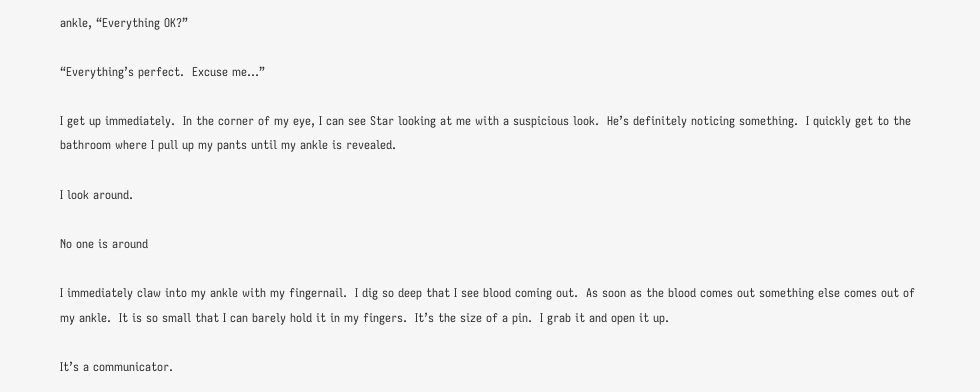ankle, “Everything OK?”

“Everything’s perfect.  Excuse me…”

I get up immediately.  In the corner of my eye, I can see Star looking at me with a suspicious look.  He’s definitely noticing something.  I quickly get to the bathroom where I pull up my pants until my ankle is revealed.

I look around.

No one is around

I immediately claw into my ankle with my fingernail.  I dig so deep that I see blood coming out.  As soon as the blood comes out something else comes out of my ankle.  It is so small that I can barely hold it in my fingers.  It’s the size of a pin.  I grab it and open it up.

It’s a communicator.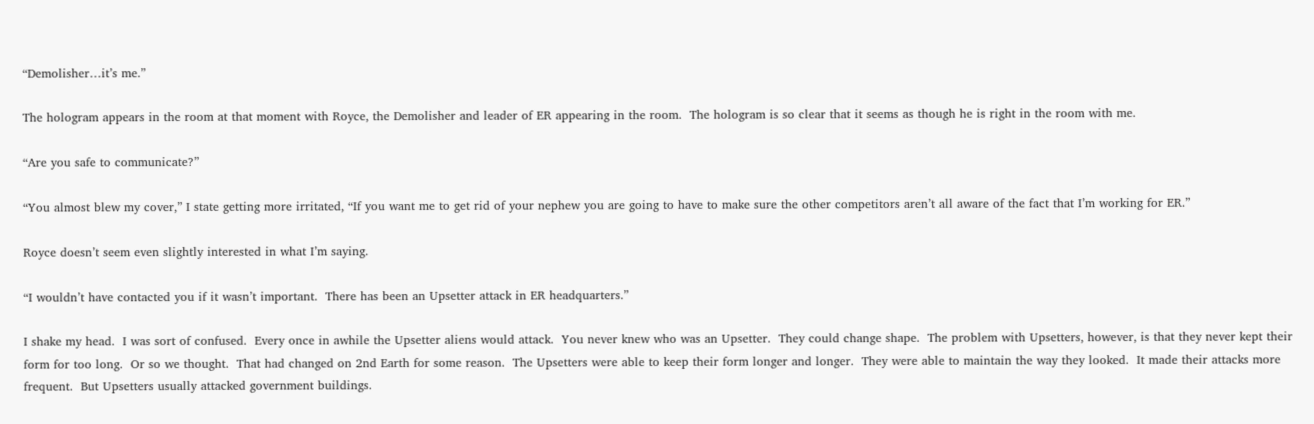“Demolisher…it’s me.”

The hologram appears in the room at that moment with Royce, the Demolisher and leader of ER appearing in the room.  The hologram is so clear that it seems as though he is right in the room with me.

“Are you safe to communicate?”

“You almost blew my cover,” I state getting more irritated, “If you want me to get rid of your nephew you are going to have to make sure the other competitors aren’t all aware of the fact that I’m working for ER.”

Royce doesn’t seem even slightly interested in what I’m saying.

“I wouldn’t have contacted you if it wasn’t important.  There has been an Upsetter attack in ER headquarters.”

I shake my head.  I was sort of confused.  Every once in awhile the Upsetter aliens would attack.  You never knew who was an Upsetter.  They could change shape.  The problem with Upsetters, however, is that they never kept their form for too long.  Or so we thought.  That had changed on 2nd Earth for some reason.  The Upsetters were able to keep their form longer and longer.  They were able to maintain the way they looked.  It made their attacks more frequent.  But Upsetters usually attacked government buildings.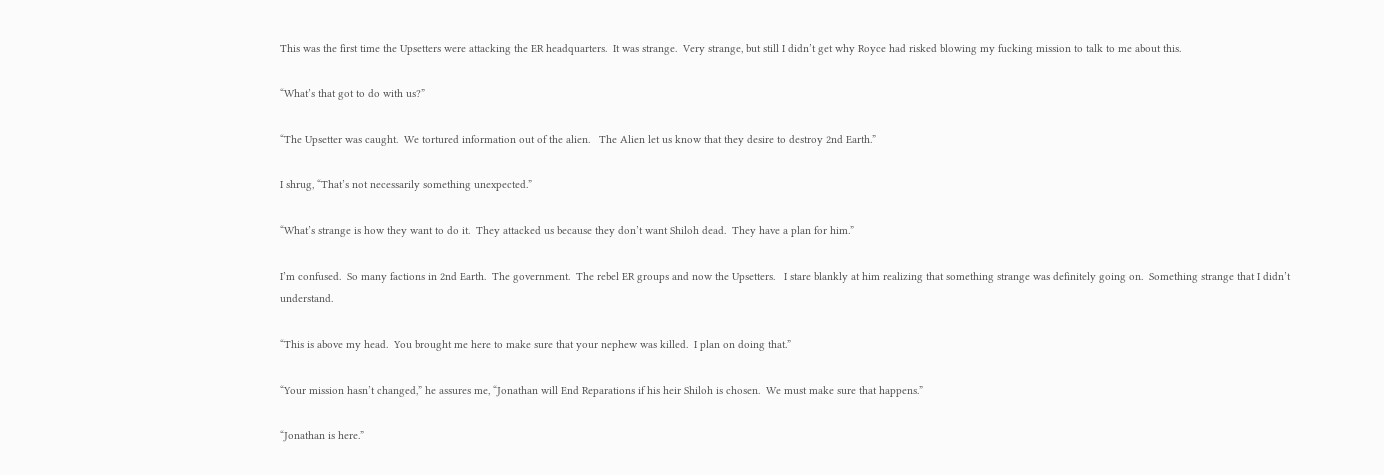This was the first time the Upsetters were attacking the ER headquarters.  It was strange.  Very strange, but still I didn’t get why Royce had risked blowing my fucking mission to talk to me about this.

“What’s that got to do with us?”

“The Upsetter was caught.  We tortured information out of the alien.   The Alien let us know that they desire to destroy 2nd Earth.”

I shrug, “That’s not necessarily something unexpected.”

“What’s strange is how they want to do it.  They attacked us because they don’t want Shiloh dead.  They have a plan for him.”

I’m confused.  So many factions in 2nd Earth.  The government.  The rebel ER groups and now the Upsetters.   I stare blankly at him realizing that something strange was definitely going on.  Something strange that I didn’t understand.

“This is above my head.  You brought me here to make sure that your nephew was killed.  I plan on doing that.”

“Your mission hasn’t changed,” he assures me, “Jonathan will End Reparations if his heir Shiloh is chosen.  We must make sure that happens.”

“Jonathan is here.”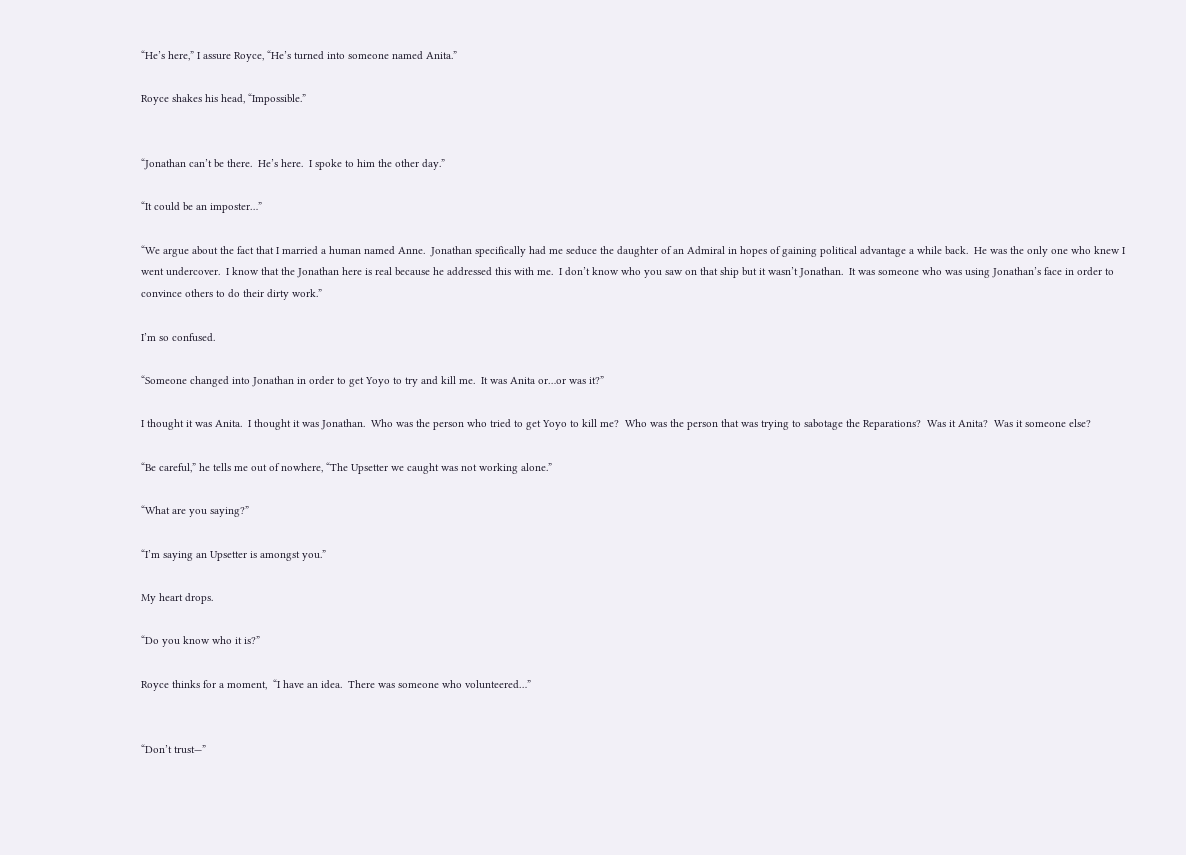“He’s here,” I assure Royce, “He’s turned into someone named Anita.”

Royce shakes his head, “Impossible.”


“Jonathan can’t be there.  He’s here.  I spoke to him the other day.”

“It could be an imposter…”

“We argue about the fact that I married a human named Anne.  Jonathan specifically had me seduce the daughter of an Admiral in hopes of gaining political advantage a while back.  He was the only one who knew I went undercover.  I know that the Jonathan here is real because he addressed this with me.  I don’t know who you saw on that ship but it wasn’t Jonathan.  It was someone who was using Jonathan’s face in order to convince others to do their dirty work.”

I’m so confused.

“Someone changed into Jonathan in order to get Yoyo to try and kill me.  It was Anita or…or was it?”

I thought it was Anita.  I thought it was Jonathan.  Who was the person who tried to get Yoyo to kill me?  Who was the person that was trying to sabotage the Reparations?  Was it Anita?  Was it someone else?

“Be careful,” he tells me out of nowhere, “The Upsetter we caught was not working alone.”

“What are you saying?”

“I’m saying an Upsetter is amongst you.”

My heart drops.

“Do you know who it is?”

Royce thinks for a moment,  “I have an idea.  There was someone who volunteered…”


“Don’t trust—”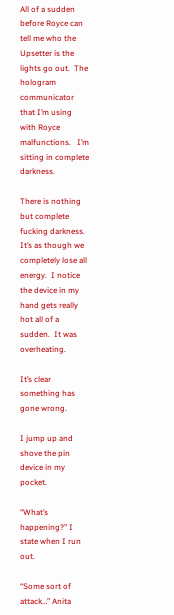All of a sudden before Royce can tell me who the Upsetter is the lights go out.  The hologram communicator that I’m using with Royce malfunctions.   I’m sitting in complete darkness.

There is nothing but complete fucking darkness.  It’s as though we completely lose all energy.  I notice the device in my hand gets really hot all of a sudden.  It was overheating.

It’s clear something has gone wrong.

I jump up and shove the pin device in my pocket.

“What’s happening?” I state when I run out.

“Some sort of attack…” Anita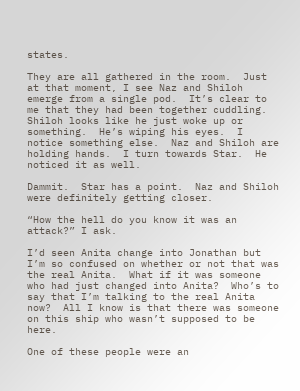states.

They are all gathered in the room.  Just at that moment, I see Naz and Shiloh emerge from a single pod.  It’s clear to me that they had been together cuddling.  Shiloh looks like he just woke up or something.  He’s wiping his eyes.  I notice something else.  Naz and Shiloh are holding hands.  I turn towards Star.  He noticed it as well.

Dammit.  Star has a point.  Naz and Shiloh were definitely getting closer.

“How the hell do you know it was an attack?” I ask.

I’d seen Anita change into Jonathan but I’m so confused on whether or not that was the real Anita.  What if it was someone who had just changed into Anita?  Who’s to say that I’m talking to the real Anita now?  All I know is that there was someone on this ship who wasn’t supposed to be here.

One of these people were an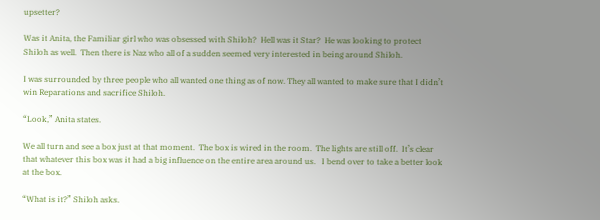upsetter?

Was it Anita, the Familiar girl who was obsessed with Shiloh?  Hell was it Star?  He was looking to protect Shiloh as well.  Then there is Naz who all of a sudden seemed very interested in being around Shiloh.

I was surrounded by three people who all wanted one thing as of now. They all wanted to make sure that I didn’t win Reparations and sacrifice Shiloh.

“Look,” Anita states.

We all turn and see a box just at that moment.  The box is wired in the room.  The lights are still off.  It’s clear that whatever this box was it had a big influence on the entire area around us.   I bend over to take a better look at the box.

“What is it?” Shiloh asks.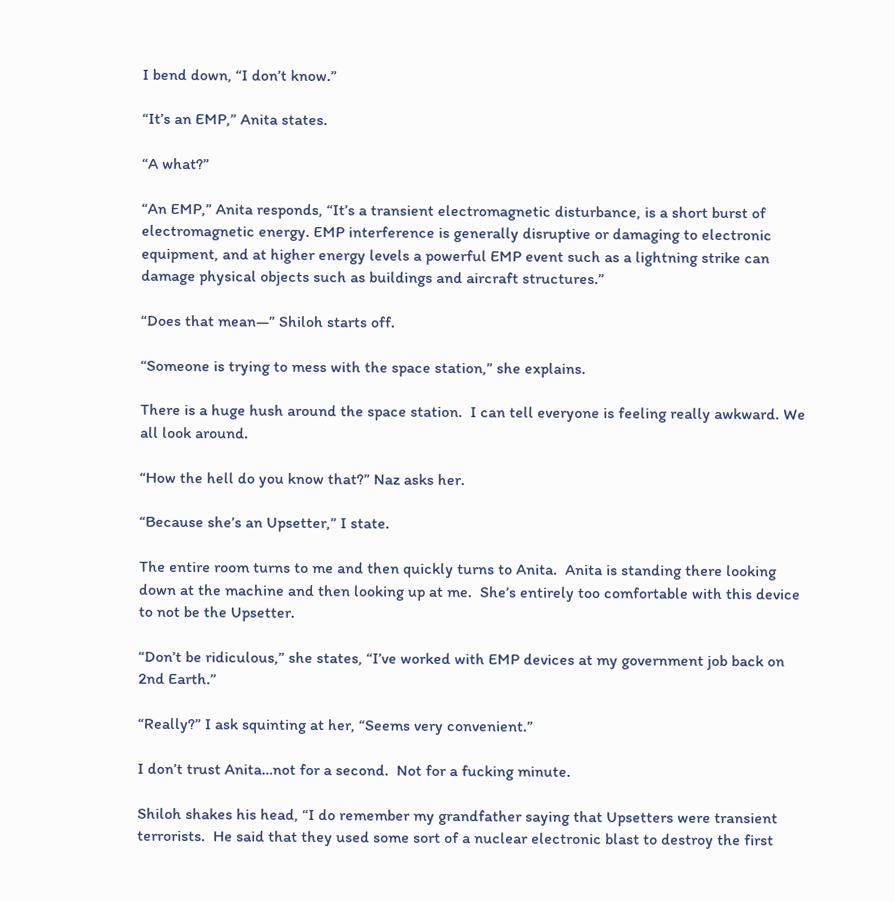I bend down, “I don’t know.”

“It’s an EMP,” Anita states.

“A what?”

“An EMP,” Anita responds, “It’s a transient electromagnetic disturbance, is a short burst of electromagnetic energy. EMP interference is generally disruptive or damaging to electronic equipment, and at higher energy levels a powerful EMP event such as a lightning strike can damage physical objects such as buildings and aircraft structures.”

“Does that mean—” Shiloh starts off.

“Someone is trying to mess with the space station,” she explains.

There is a huge hush around the space station.  I can tell everyone is feeling really awkward. We all look around.

“How the hell do you know that?” Naz asks her.

“Because she’s an Upsetter,” I state.

The entire room turns to me and then quickly turns to Anita.  Anita is standing there looking down at the machine and then looking up at me.  She’s entirely too comfortable with this device to not be the Upsetter.

“Don’t be ridiculous,” she states, “I’ve worked with EMP devices at my government job back on 2nd Earth.”

“Really?” I ask squinting at her, “Seems very convenient.”

I don’t trust Anita…not for a second.  Not for a fucking minute.

Shiloh shakes his head, “I do remember my grandfather saying that Upsetters were transient terrorists.  He said that they used some sort of a nuclear electronic blast to destroy the first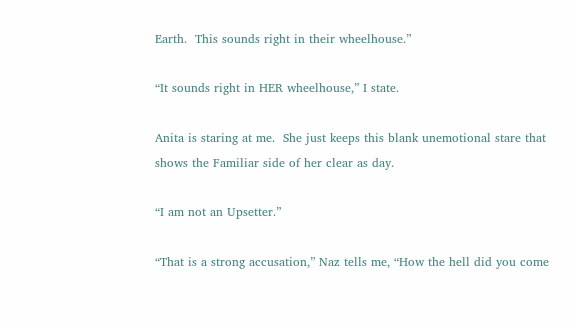Earth.  This sounds right in their wheelhouse.”

“It sounds right in HER wheelhouse,” I state.

Anita is staring at me.  She just keeps this blank unemotional stare that shows the Familiar side of her clear as day.

“I am not an Upsetter.”

“That is a strong accusation,” Naz tells me, “How the hell did you come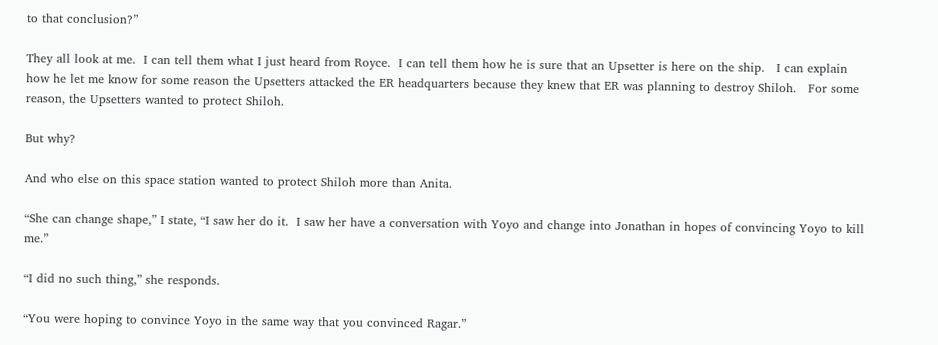to that conclusion?”

They all look at me.  I can tell them what I just heard from Royce.  I can tell them how he is sure that an Upsetter is here on the ship.   I can explain how he let me know for some reason the Upsetters attacked the ER headquarters because they knew that ER was planning to destroy Shiloh.   For some reason, the Upsetters wanted to protect Shiloh.

But why?

And who else on this space station wanted to protect Shiloh more than Anita.

“She can change shape,” I state, “I saw her do it.  I saw her have a conversation with Yoyo and change into Jonathan in hopes of convincing Yoyo to kill me.”

“I did no such thing,” she responds.

“You were hoping to convince Yoyo in the same way that you convinced Ragar.”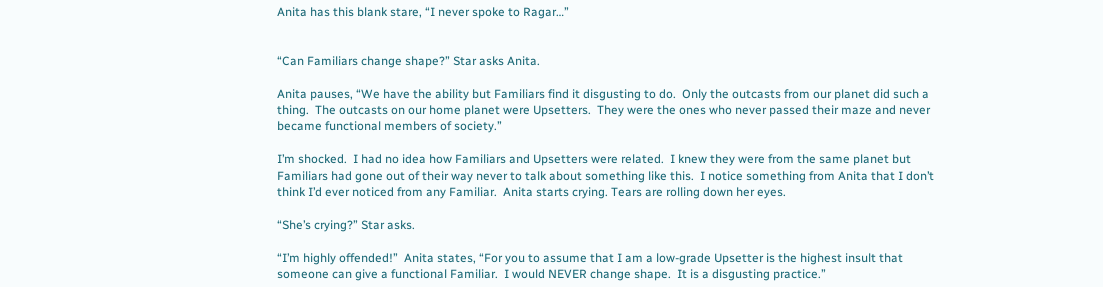Anita has this blank stare, “I never spoke to Ragar…”


“Can Familiars change shape?” Star asks Anita.

Anita pauses, “We have the ability but Familiars find it disgusting to do.  Only the outcasts from our planet did such a thing.  The outcasts on our home planet were Upsetters.  They were the ones who never passed their maze and never became functional members of society.”

I’m shocked.  I had no idea how Familiars and Upsetters were related.  I knew they were from the same planet but Familiars had gone out of their way never to talk about something like this.  I notice something from Anita that I don’t think I’d ever noticed from any Familiar.  Anita starts crying. Tears are rolling down her eyes.

“She’s crying?” Star asks.

“I’m highly offended!”  Anita states, “For you to assume that I am a low-grade Upsetter is the highest insult that someone can give a functional Familiar.  I would NEVER change shape.  It is a disgusting practice.”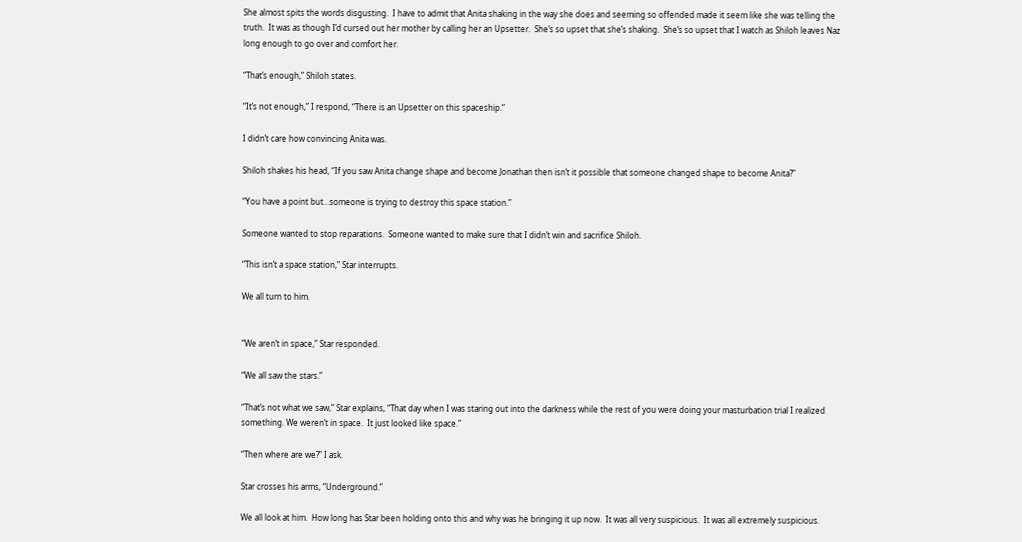She almost spits the words disgusting.  I have to admit that Anita shaking in the way she does and seeming so offended made it seem like she was telling the truth.  It was as though I’d cursed out her mother by calling her an Upsetter.  She’s so upset that she’s shaking.  She’s so upset that I watch as Shiloh leaves Naz long enough to go over and comfort her.

“That’s enough,” Shiloh states.

“It’s not enough,” I respond, “There is an Upsetter on this spaceship.”

I didn’t care how convincing Anita was.

Shiloh shakes his head, “If you saw Anita change shape and become Jonathan then isn’t it possible that someone changed shape to become Anita?”

“You have a point but…someone is trying to destroy this space station.”

Someone wanted to stop reparations.  Someone wanted to make sure that I didn’t win and sacrifice Shiloh.

“This isn’t a space station,” Star interrupts.

We all turn to him.


“We aren’t in space,” Star responded.

“We all saw the stars.”

“That’s not what we saw,” Star explains, “That day when I was staring out into the darkness while the rest of you were doing your masturbation trial I realized something. We weren’t in space.  It just looked like space.”

“Then where are we?” I ask.

Star crosses his arms, “Underground.”

We all look at him.  How long has Star been holding onto this and why was he bringing it up now.  It was all very suspicious.  It was all extremely suspicious.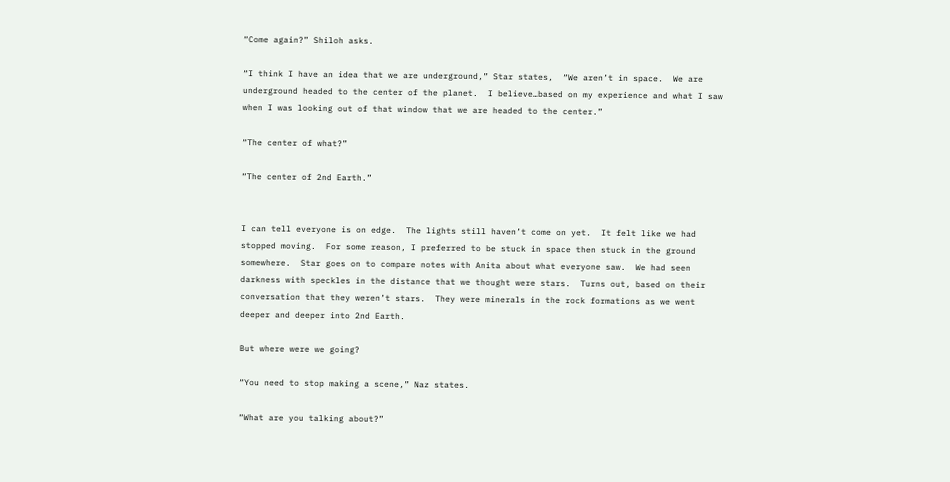“Come again?” Shiloh asks.

“I think I have an idea that we are underground,” Star states,  “We aren’t in space.  We are underground headed to the center of the planet.  I believe…based on my experience and what I saw when I was looking out of that window that we are headed to the center.”

“The center of what?”

“The center of 2nd Earth.”


I can tell everyone is on edge.  The lights still haven’t come on yet.  It felt like we had stopped moving.  For some reason, I preferred to be stuck in space then stuck in the ground somewhere.  Star goes on to compare notes with Anita about what everyone saw.  We had seen darkness with speckles in the distance that we thought were stars.  Turns out, based on their conversation that they weren’t stars.  They were minerals in the rock formations as we went deeper and deeper into 2nd Earth.

But where were we going?

“You need to stop making a scene,” Naz states.

“What are you talking about?”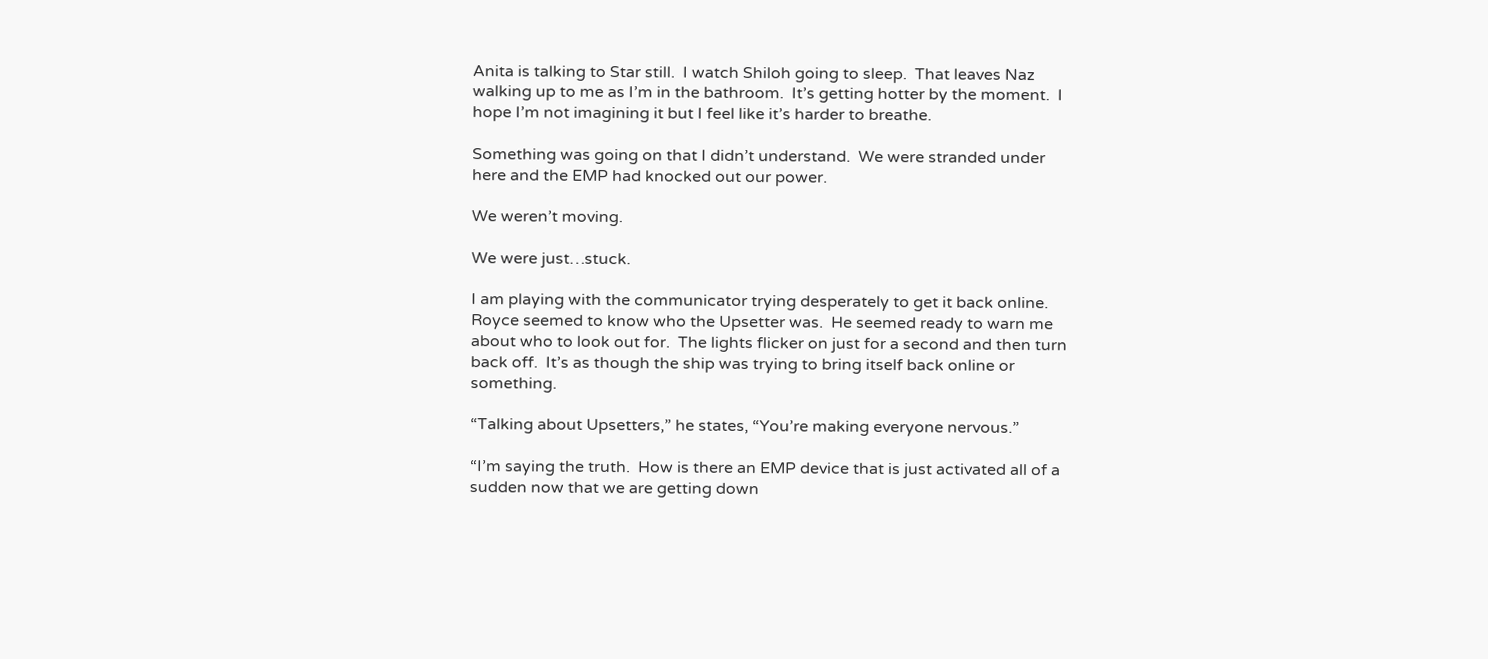Anita is talking to Star still.  I watch Shiloh going to sleep.  That leaves Naz walking up to me as I’m in the bathroom.  It’s getting hotter by the moment.  I hope I’m not imagining it but I feel like it’s harder to breathe.

Something was going on that I didn’t understand.  We were stranded under here and the EMP had knocked out our power.

We weren’t moving.

We were just…stuck.

I am playing with the communicator trying desperately to get it back online.  Royce seemed to know who the Upsetter was.  He seemed ready to warn me about who to look out for.  The lights flicker on just for a second and then turn back off.  It’s as though the ship was trying to bring itself back online or something.

“Talking about Upsetters,” he states, “You’re making everyone nervous.”

“I’m saying the truth.  How is there an EMP device that is just activated all of a sudden now that we are getting down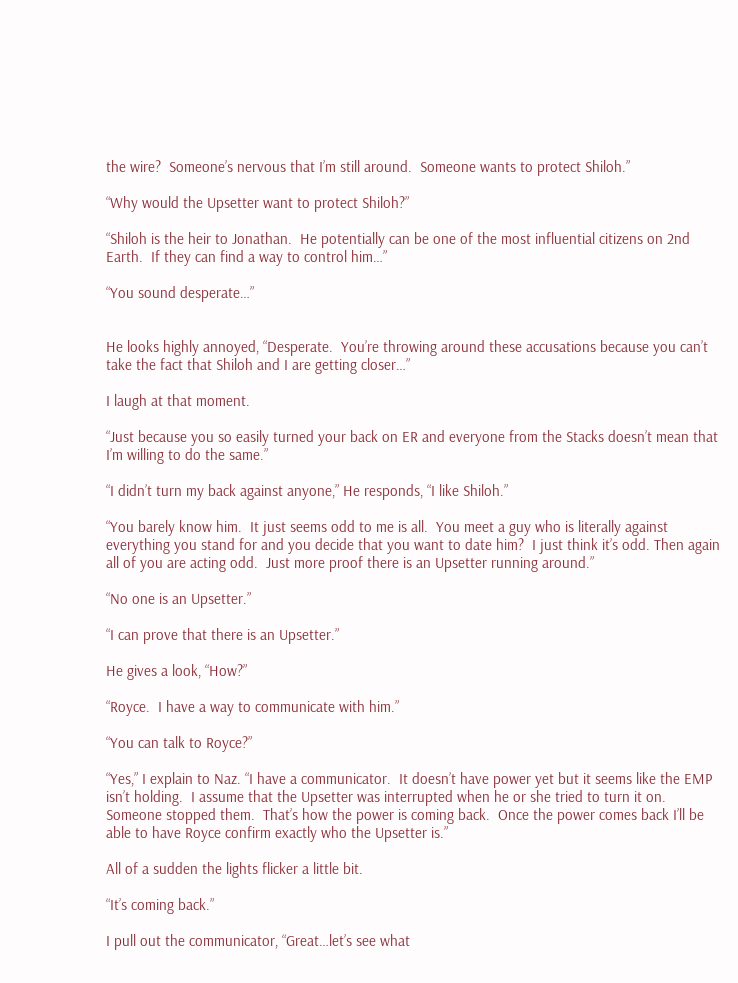the wire?  Someone’s nervous that I’m still around.  Someone wants to protect Shiloh.”

“Why would the Upsetter want to protect Shiloh?”

“Shiloh is the heir to Jonathan.  He potentially can be one of the most influential citizens on 2nd Earth.  If they can find a way to control him…”

“You sound desperate…”


He looks highly annoyed, “Desperate.  You’re throwing around these accusations because you can’t take the fact that Shiloh and I are getting closer…”

I laugh at that moment.

“Just because you so easily turned your back on ER and everyone from the Stacks doesn’t mean that I’m willing to do the same.”

“I didn’t turn my back against anyone,” He responds, “I like Shiloh.”

“You barely know him.  It just seems odd to me is all.  You meet a guy who is literally against everything you stand for and you decide that you want to date him?  I just think it’s odd. Then again all of you are acting odd.  Just more proof there is an Upsetter running around.”

“No one is an Upsetter.”

“I can prove that there is an Upsetter.”

He gives a look, “How?”

“Royce.  I have a way to communicate with him.”

“You can talk to Royce?”

“Yes,” I explain to Naz. “I have a communicator.  It doesn’t have power yet but it seems like the EMP isn’t holding.  I assume that the Upsetter was interrupted when he or she tried to turn it on.  Someone stopped them.  That’s how the power is coming back.  Once the power comes back I’ll be able to have Royce confirm exactly who the Upsetter is.”

All of a sudden the lights flicker a little bit.

“It’s coming back.”

I pull out the communicator, “Great…let’s see what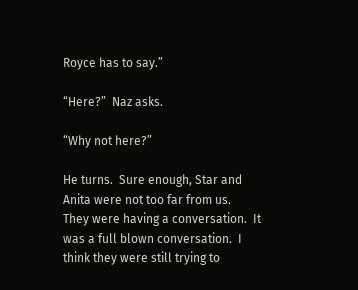Royce has to say.”

“Here?”  Naz asks.

“Why not here?”

He turns.  Sure enough, Star and Anita were not too far from us.  They were having a conversation.  It was a full blown conversation.  I think they were still trying to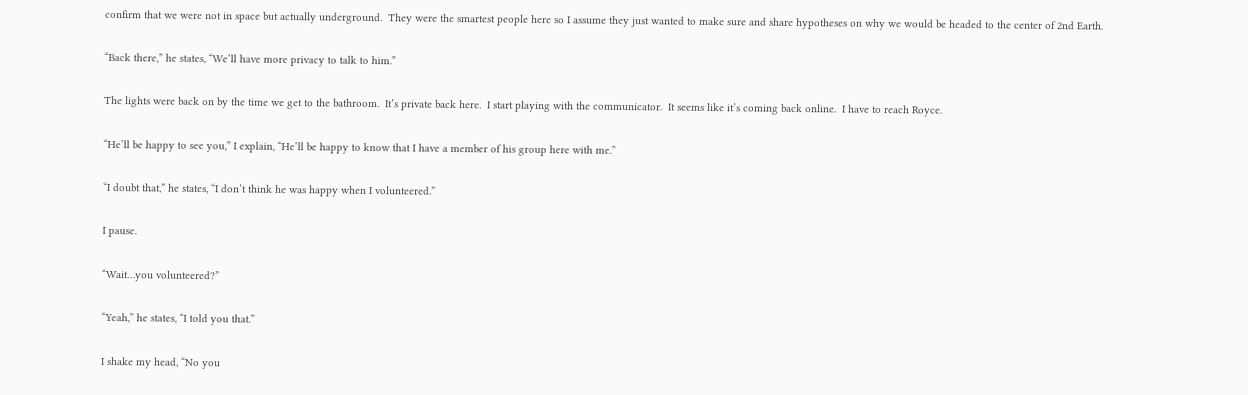confirm that we were not in space but actually underground.  They were the smartest people here so I assume they just wanted to make sure and share hypotheses on why we would be headed to the center of 2nd Earth.

“Back there,” he states, “We’ll have more privacy to talk to him.”

The lights were back on by the time we get to the bathroom.  It’s private back here.  I start playing with the communicator.  It seems like it’s coming back online.  I have to reach Royce.

“He’ll be happy to see you,” I explain, “He’ll be happy to know that I have a member of his group here with me.”

“I doubt that,” he states, “I don’t think he was happy when I volunteered.”

I pause.

“Wait…you volunteered?”

“Yeah,” he states, “I told you that.”

I shake my head, “No you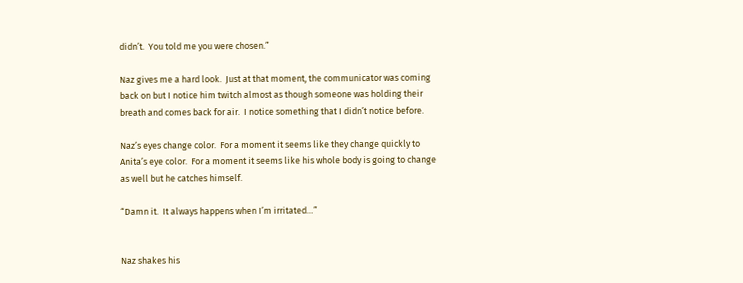didn’t.  You told me you were chosen.”

Naz gives me a hard look.  Just at that moment, the communicator was coming back on but I notice him twitch almost as though someone was holding their breath and comes back for air.  I notice something that I didn’t notice before.

Naz’s eyes change color.  For a moment it seems like they change quickly to Anita’s eye color.  For a moment it seems like his whole body is going to change as well but he catches himself.

“Damn it.  It always happens when I’m irritated…”


Naz shakes his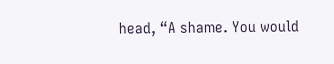head, “A shame. You would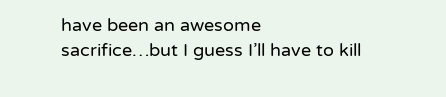have been an awesome sacrifice…but I guess I’ll have to kill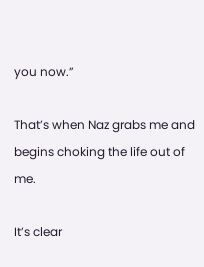you now.”

That’s when Naz grabs me and begins choking the life out of me.

It’s clear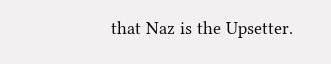that Naz is the Upsetter.